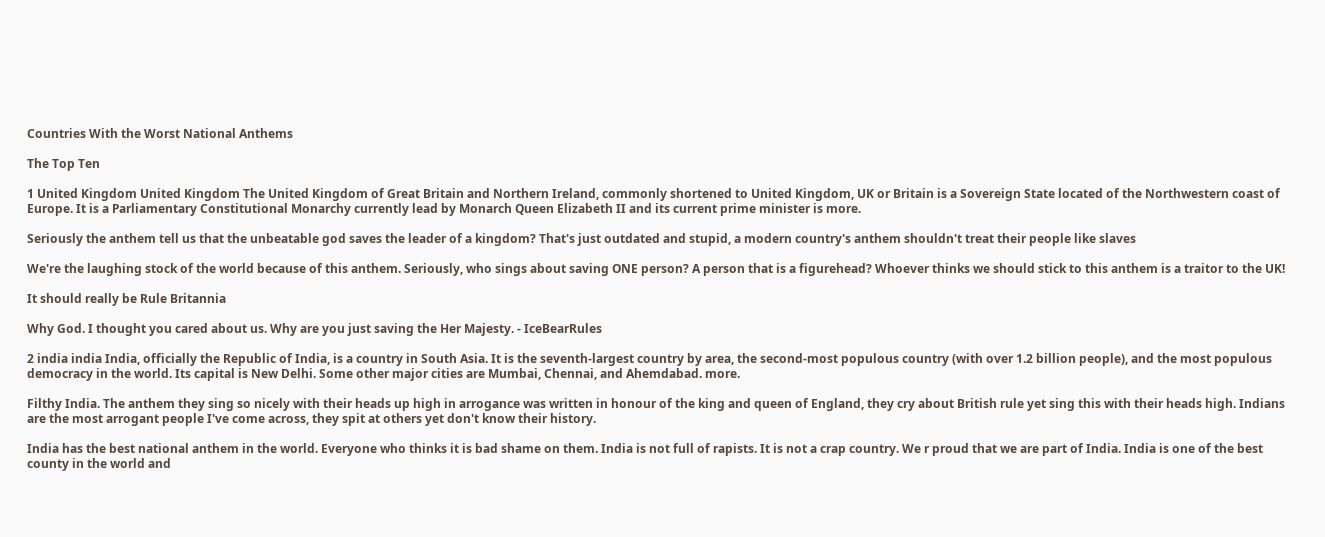Countries With the Worst National Anthems

The Top Ten

1 United Kingdom United Kingdom The United Kingdom of Great Britain and Northern Ireland, commonly shortened to United Kingdom, UK or Britain is a Sovereign State located of the Northwestern coast of Europe. It is a Parliamentary Constitutional Monarchy currently lead by Monarch Queen Elizabeth II and its current prime minister is more.

Seriously the anthem tell us that the unbeatable god saves the leader of a kingdom? That's just outdated and stupid, a modern country's anthem shouldn't treat their people like slaves

We're the laughing stock of the world because of this anthem. Seriously, who sings about saving ONE person? A person that is a figurehead? Whoever thinks we should stick to this anthem is a traitor to the UK!

It should really be Rule Britannia

Why God. I thought you cared about us. Why are you just saving the Her Majesty. - IceBearRules

2 india india India, officially the Republic of India, is a country in South Asia. It is the seventh-largest country by area, the second-most populous country (with over 1.2 billion people), and the most populous democracy in the world. Its capital is New Delhi. Some other major cities are Mumbai, Chennai, and Ahemdabad. more.

Filthy India. The anthem they sing so nicely with their heads up high in arrogance was written in honour of the king and queen of England, they cry about British rule yet sing this with their heads high. Indians are the most arrogant people I've come across, they spit at others yet don't know their history.

India has the best national anthem in the world. Everyone who thinks it is bad shame on them. India is not full of rapists. It is not a crap country. We r proud that we are part of India. India is one of the best county in the world and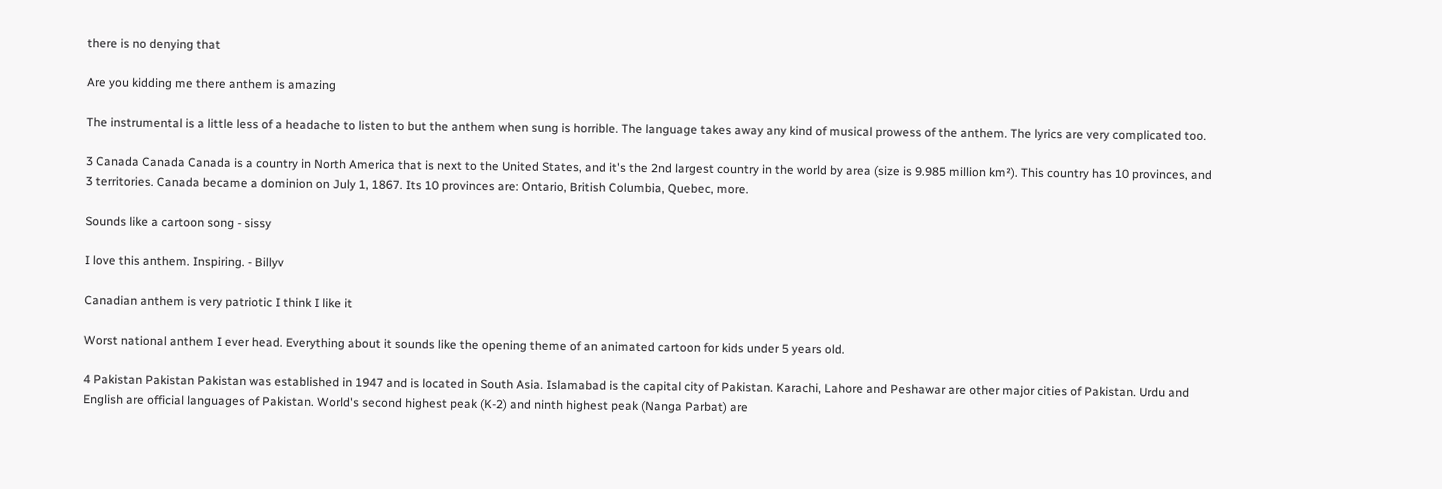there is no denying that

Are you kidding me there anthem is amazing

The instrumental is a little less of a headache to listen to but the anthem when sung is horrible. The language takes away any kind of musical prowess of the anthem. The lyrics are very complicated too.

3 Canada Canada Canada is a country in North America that is next to the United States, and it's the 2nd largest country in the world by area (size is 9.985 million km²). This country has 10 provinces, and 3 territories. Canada became a dominion on July 1, 1867. Its 10 provinces are: Ontario, British Columbia, Quebec, more.

Sounds like a cartoon song - sissy

I love this anthem. Inspiring. - Billyv

Canadian anthem is very patriotic I think I like it

Worst national anthem I ever head. Everything about it sounds like the opening theme of an animated cartoon for kids under 5 years old.

4 Pakistan Pakistan Pakistan was established in 1947 and is located in South Asia. Islamabad is the capital city of Pakistan. Karachi, Lahore and Peshawar are other major cities of Pakistan. Urdu and English are official languages of Pakistan. World's second highest peak (K-2) and ninth highest peak (Nanga Parbat) are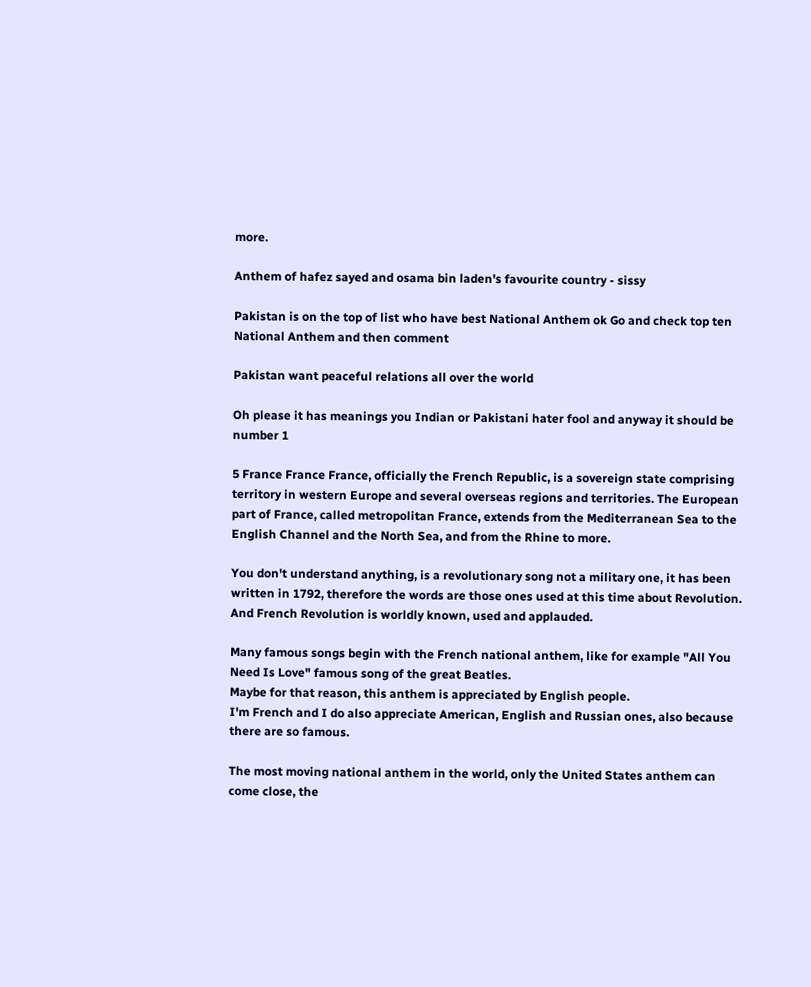more.

Anthem of hafez sayed and osama bin laden's favourite country - sissy

Pakistan is on the top of list who have best National Anthem ok Go and check top ten National Anthem and then comment

Pakistan want peaceful relations all over the world

Oh please it has meanings you Indian or Pakistani hater fool and anyway it should be number 1

5 France France France, officially the French Republic, is a sovereign state comprising territory in western Europe and several overseas regions and territories. The European part of France, called metropolitan France, extends from the Mediterranean Sea to the English Channel and the North Sea, and from the Rhine to more.

You don't understand anything, is a revolutionary song not a military one, it has been written in 1792, therefore the words are those ones used at this time about Revolution. And French Revolution is worldly known, used and applauded.

Many famous songs begin with the French national anthem, like for example "All You Need Is Love" famous song of the great Beatles.
Maybe for that reason, this anthem is appreciated by English people.
I'm French and I do also appreciate American, English and Russian ones, also because there are so famous.

The most moving national anthem in the world, only the United States anthem can come close, the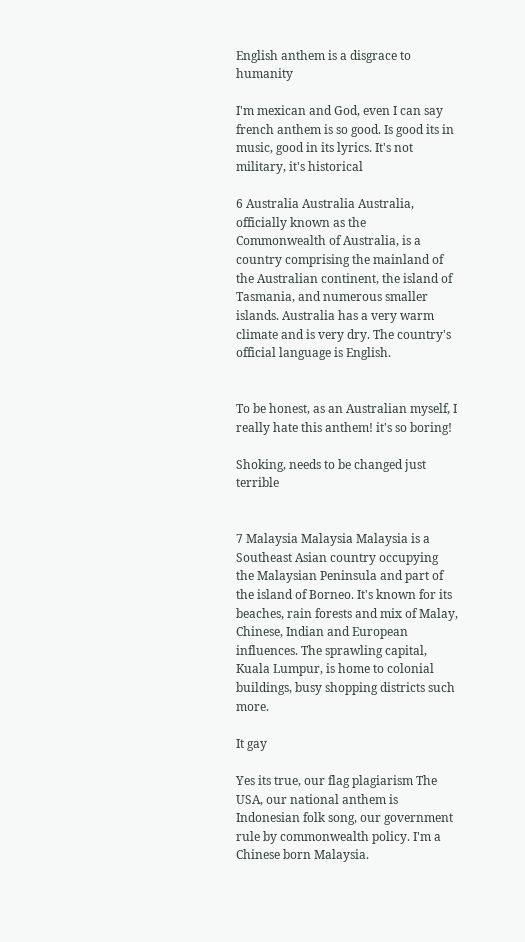English anthem is a disgrace to humanity

I'm mexican and God, even I can say french anthem is so good. Is good its in music, good in its lyrics. It's not military, it's historical

6 Australia Australia Australia, officially known as the Commonwealth of Australia, is a country comprising the mainland of the Australian continent, the island of Tasmania, and numerous smaller islands. Australia has a very warm climate and is very dry. The country's official language is English.


To be honest, as an Australian myself, I really hate this anthem! it's so boring!

Shoking, needs to be changed just terrible


7 Malaysia Malaysia Malaysia is a Southeast Asian country occupying the Malaysian Peninsula and part of the island of Borneo. It's known for its beaches, rain forests and mix of Malay, Chinese, Indian and European influences. The sprawling capital, Kuala Lumpur, is home to colonial buildings, busy shopping districts such more.

It gay

Yes its true, our flag plagiarism The USA, our national anthem is Indonesian folk song, our government rule by commonwealth policy. I'm a Chinese born Malaysia.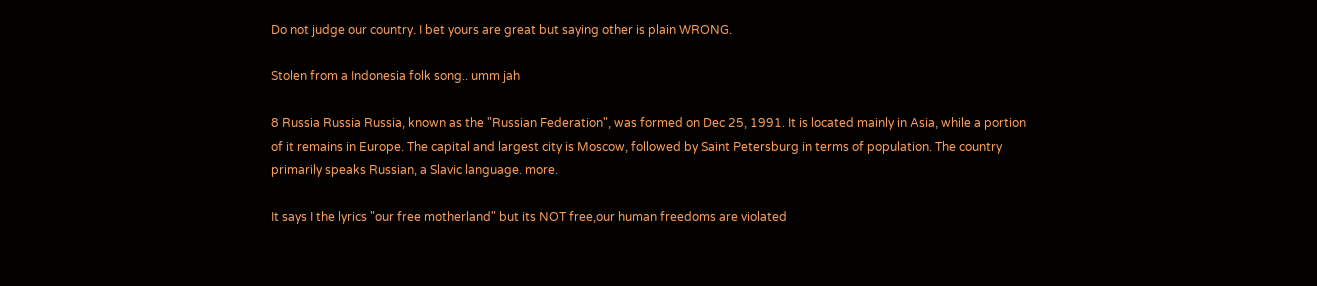Do not judge our country. I bet yours are great but saying other is plain WRONG.

Stolen from a Indonesia folk song.. umm jah

8 Russia Russia Russia, known as the "Russian Federation", was formed on Dec 25, 1991. It is located mainly in Asia, while a portion of it remains in Europe. The capital and largest city is Moscow, followed by Saint Petersburg in terms of population. The country primarily speaks Russian, a Slavic language. more.

It says I the lyrics "our free motherland" but its NOT free,our human freedoms are violated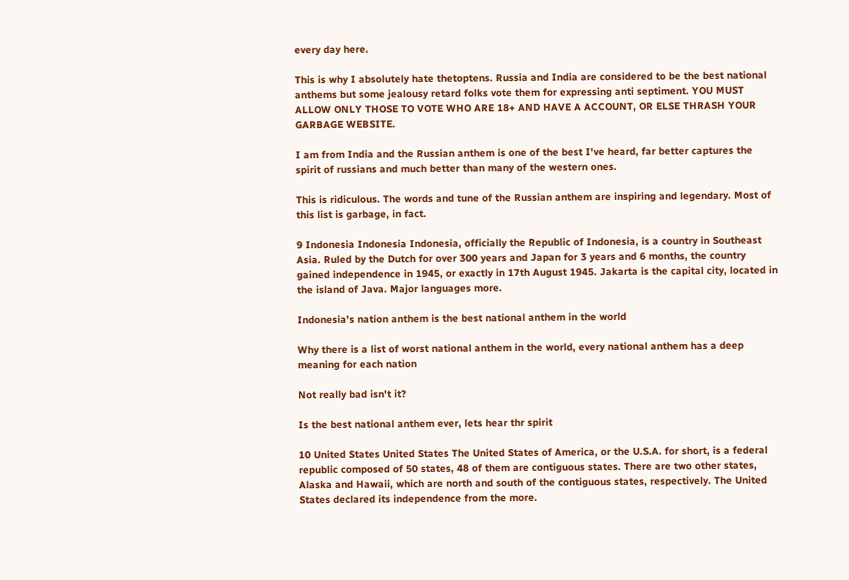every day here.

This is why I absolutely hate thetoptens. Russia and India are considered to be the best national anthems but some jealousy retard folks vote them for expressing anti septiment. YOU MUST ALLOW ONLY THOSE TO VOTE WHO ARE 18+ AND HAVE A ACCOUNT, OR ELSE THRASH YOUR GARBAGE WEBSITE.

I am from India and the Russian anthem is one of the best I've heard, far better captures the spirit of russians and much better than many of the western ones.

This is ridiculous. The words and tune of the Russian anthem are inspiring and legendary. Most of this list is garbage, in fact.

9 Indonesia Indonesia Indonesia, officially the Republic of Indonesia, is a country in Southeast Asia. Ruled by the Dutch for over 300 years and Japan for 3 years and 6 months, the country gained independence in 1945, or exactly in 17th August 1945. Jakarta is the capital city, located in the island of Java. Major languages more.

Indonesia's nation anthem is the best national anthem in the world

Why there is a list of worst national anthem in the world, every national anthem has a deep meaning for each nation

Not really bad isn't it?

Is the best national anthem ever, lets hear thr spirit

10 United States United States The United States of America, or the U.S.A. for short, is a federal republic composed of 50 states, 48 of them are contiguous states. There are two other states, Alaska and Hawaii, which are north and south of the contiguous states, respectively. The United States declared its independence from the more.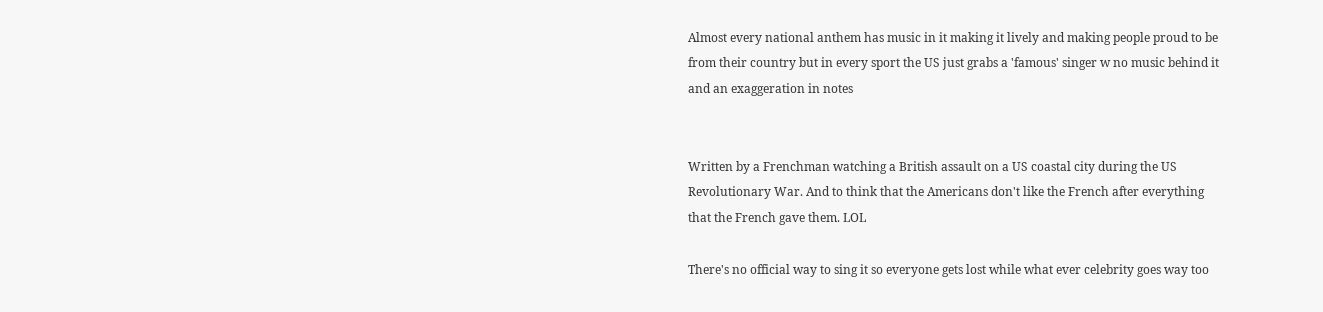Almost every national anthem has music in it making it lively and making people proud to be from their country but in every sport the US just grabs a 'famous' singer w no music behind it and an exaggeration in notes


Written by a Frenchman watching a British assault on a US coastal city during the US Revolutionary War. And to think that the Americans don't like the French after everything that the French gave them. LOL

There's no official way to sing it so everyone gets lost while what ever celebrity goes way too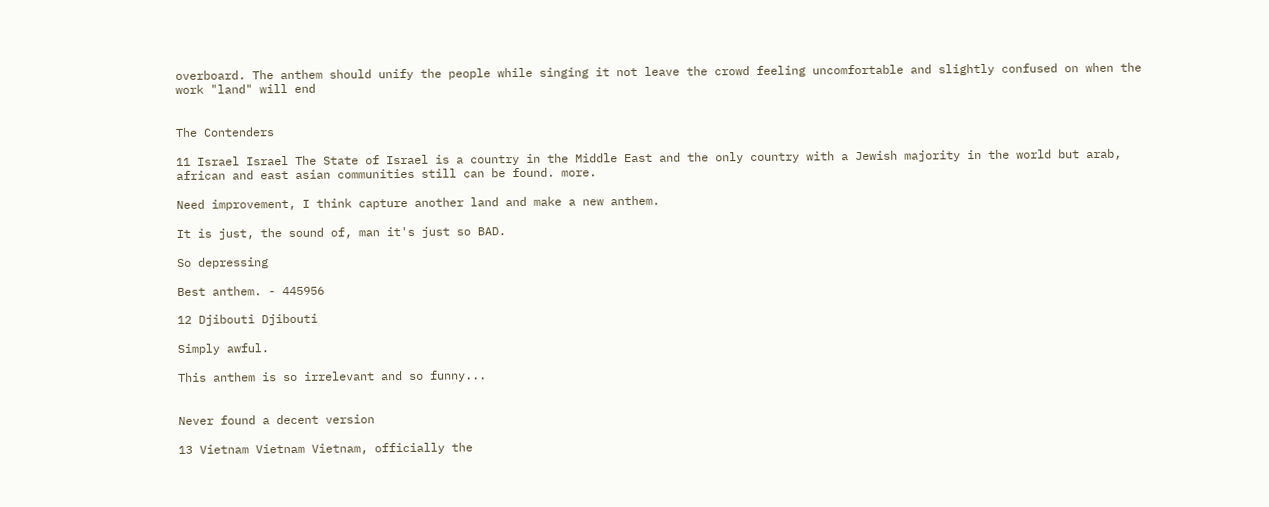overboard. The anthem should unify the people while singing it not leave the crowd feeling uncomfortable and slightly confused on when the work "land" will end


The Contenders

11 Israel Israel The State of Israel is a country in the Middle East and the only country with a Jewish majority in the world but arab, african and east asian communities still can be found. more.

Need improvement, I think capture another land and make a new anthem.

It is just, the sound of, man it's just so BAD.

So depressing

Best anthem. - 445956

12 Djibouti Djibouti

Simply awful.

This anthem is so irrelevant and so funny...


Never found a decent version

13 Vietnam Vietnam Vietnam, officially the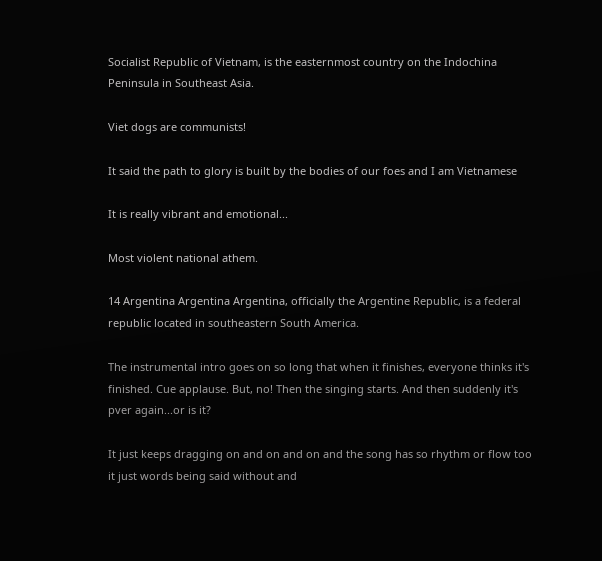Socialist Republic of Vietnam, is the easternmost country on the Indochina Peninsula in Southeast Asia.

Viet dogs are communists!

It said the path to glory is built by the bodies of our foes and I am Vietnamese

It is really vibrant and emotional...

Most violent national athem.

14 Argentina Argentina Argentina, officially the Argentine Republic, is a federal republic located in southeastern South America.

The instrumental intro goes on so long that when it finishes, everyone thinks it's finished. Cue applause. But, no! Then the singing starts. And then suddenly it's pver again...or is it?

It just keeps dragging on and on and on and the song has so rhythm or flow too it just words being said without and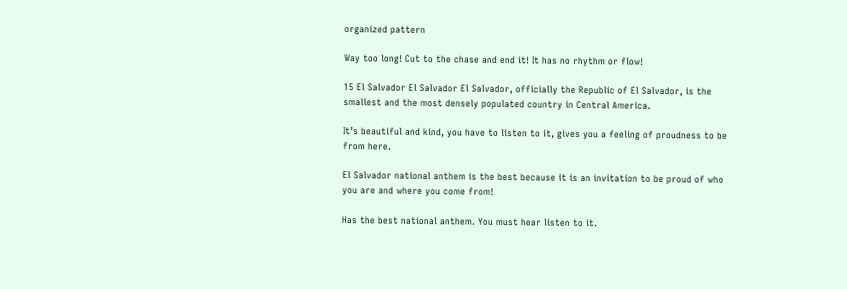organized pattern

Way too long! Cut to the chase and end it! It has no rhythm or flow!

15 El Salvador El Salvador El Salvador, officially the Republic of El Salvador, is the smallest and the most densely populated country in Central America.

It’s beautiful and kind, you have to listen to it, gives you a feeling of proudness to be from here.

El Salvador national anthem is the best because it is an invitation to be proud of who you are and where you come from!

Has the best national anthem. You must hear listen to it.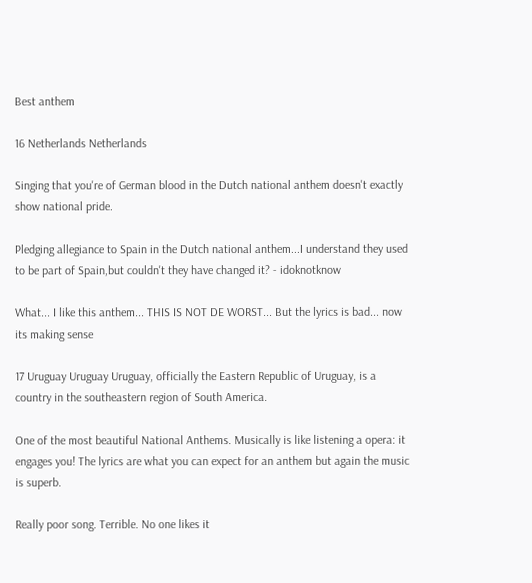Best anthem

16 Netherlands Netherlands

Singing that you're of German blood in the Dutch national anthem doesn't exactly show national pride.

Pledging allegiance to Spain in the Dutch national anthem...I understand they used to be part of Spain,but couldn't they have changed it? - idoknotknow

What... I like this anthem... THIS IS NOT DE WORST... But the lyrics is bad... now its making sense

17 Uruguay Uruguay Uruguay, officially the Eastern Republic of Uruguay, is a country in the southeastern region of South America.

One of the most beautiful National Anthems. Musically is like listening a opera: it engages you! The lyrics are what you can expect for an anthem but again the music is superb.

Really poor song. Terrible. No one likes it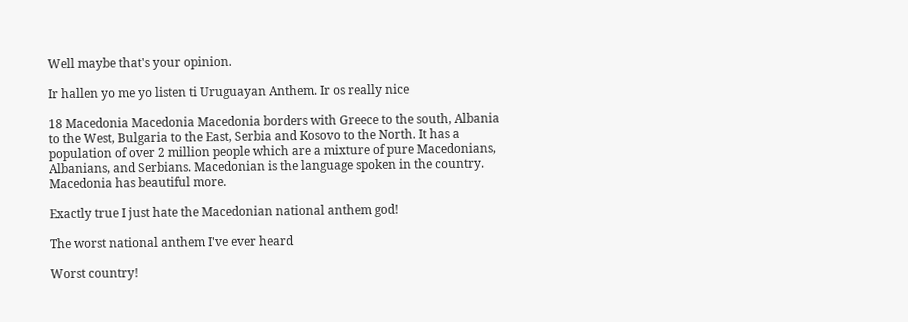Well maybe that's your opinion.

Ir hallen yo me yo listen ti Uruguayan Anthem. Ir os really nice

18 Macedonia Macedonia Macedonia borders with Greece to the south, Albania to the West, Bulgaria to the East, Serbia and Kosovo to the North. It has a population of over 2 million people which are a mixture of pure Macedonians, Albanians, and Serbians. Macedonian is the language spoken in the country. Macedonia has beautiful more.

Exactly true I just hate the Macedonian national anthem god!

The worst national anthem I've ever heard

Worst country!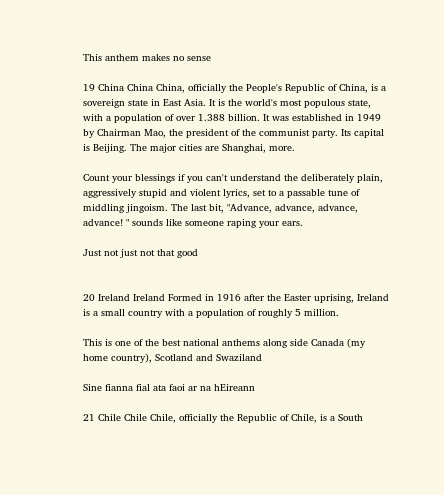This anthem makes no sense

19 China China China, officially the People's Republic of China, is a sovereign state in East Asia. It is the world's most populous state, with a population of over 1.388 billion. It was established in 1949 by Chairman Mao, the president of the communist party. Its capital is Beijing. The major cities are Shanghai, more.

Count your blessings if you can't understand the deliberately plain, aggressively stupid and violent lyrics, set to a passable tune of middling jingoism. The last bit, "Advance, advance, advance, advance! " sounds like someone raping your ears.

Just not just not that good


20 Ireland Ireland Formed in 1916 after the Easter uprising, Ireland is a small country with a population of roughly 5 million.

This is one of the best national anthems along side Canada (my home country), Scotland and Swaziland

Sine fianna fial ata faoi ar na hEireann

21 Chile Chile Chile, officially the Republic of Chile, is a South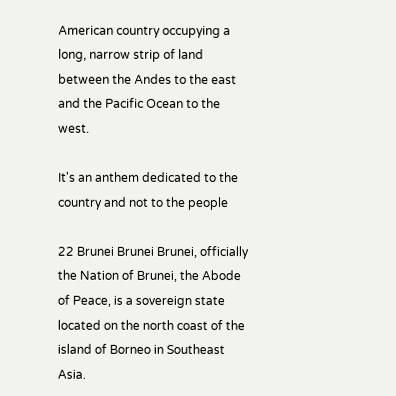American country occupying a long, narrow strip of land between the Andes to the east and the Pacific Ocean to the west.

It's an anthem dedicated to the country and not to the people

22 Brunei Brunei Brunei, officially the Nation of Brunei, the Abode of Peace, is a sovereign state located on the north coast of the island of Borneo in Southeast Asia.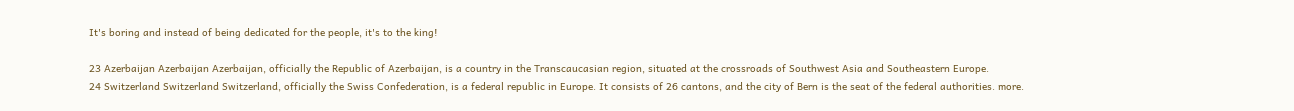It's boring and instead of being dedicated for the people, it's to the king!

23 Azerbaijan Azerbaijan Azerbaijan, officially the Republic of Azerbaijan, is a country in the Transcaucasian region, situated at the crossroads of Southwest Asia and Southeastern Europe.
24 Switzerland Switzerland Switzerland, officially the Swiss Confederation, is a federal republic in Europe. It consists of 26 cantons, and the city of Bern is the seat of the federal authorities. more.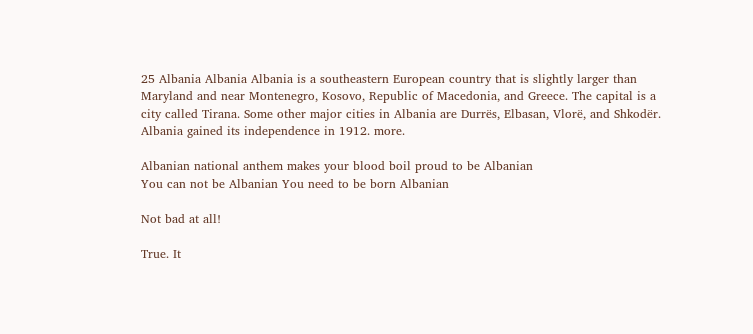25 Albania Albania Albania is a southeastern European country that is slightly larger than Maryland and near Montenegro, Kosovo, Republic of Macedonia, and Greece. The capital is a city called Tirana. Some other major cities in Albania are Durrës, Elbasan, Vlorë, and Shkodër. Albania gained its independence in 1912. more.

Albanian national anthem makes your blood boil proud to be Albanian
You can not be Albanian You need to be born Albanian

Not bad at all!

True. It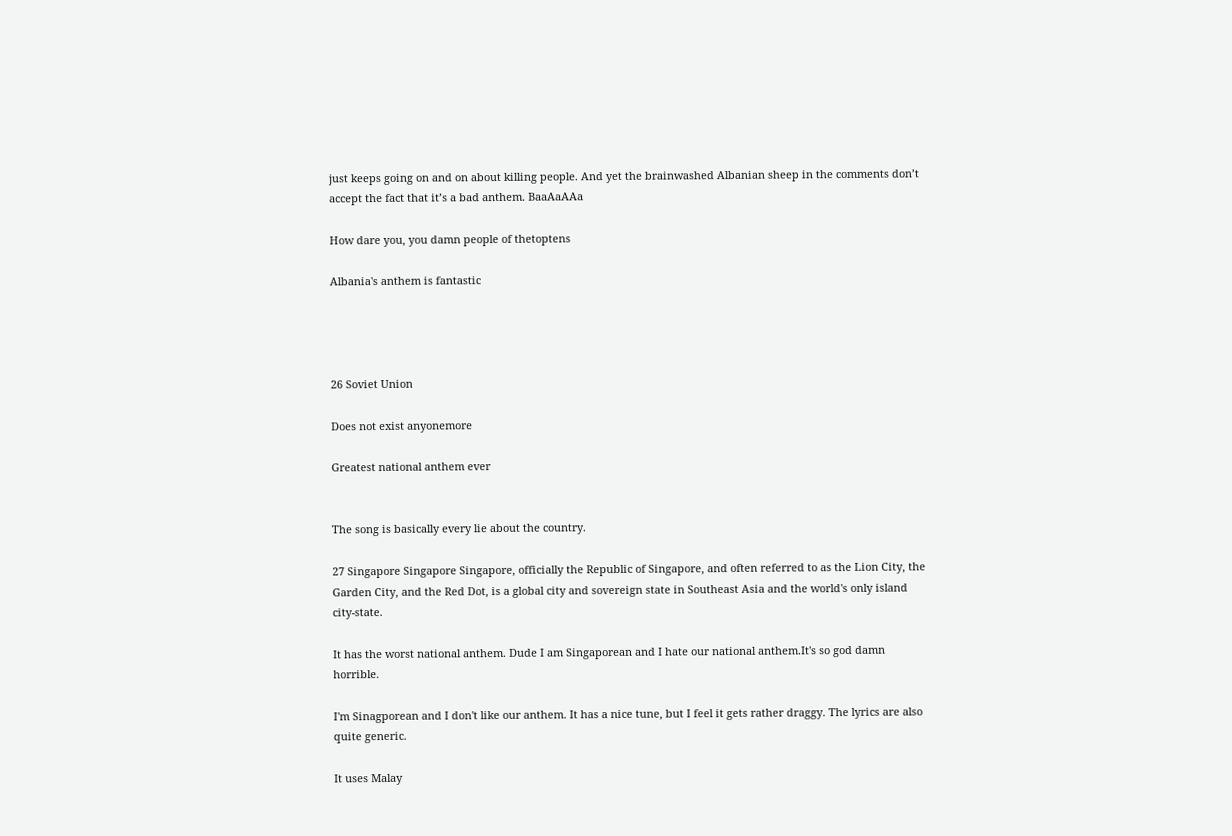just keeps going on and on about killing people. And yet the brainwashed Albanian sheep in the comments don’t accept the fact that it’s a bad anthem. BaaAaAAa

How dare you, you damn people of thetoptens

Albania's anthem is fantastic




26 Soviet Union

Does not exist anyonemore

Greatest national anthem ever


The song is basically every lie about the country.

27 Singapore Singapore Singapore, officially the Republic of Singapore, and often referred to as the Lion City, the Garden City, and the Red Dot, is a global city and sovereign state in Southeast Asia and the world's only island city-state.

It has the worst national anthem. Dude I am Singaporean and I hate our national anthem.It's so god damn horrible.

I'm Sinagporean and I don't like our anthem. It has a nice tune, but I feel it gets rather draggy. The lyrics are also quite generic.

It uses Malay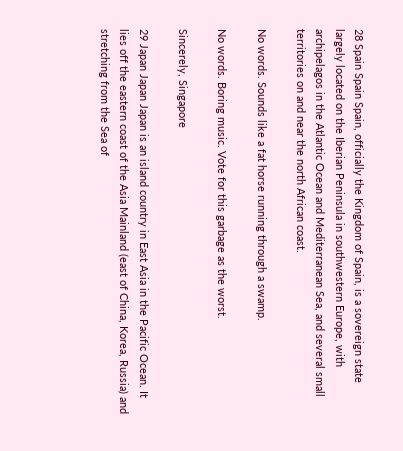28 Spain Spain Spain, officially the Kingdom of Spain, is a sovereign state largely located on the Iberian Peninsula in southwestern Europe, with archipelagos in the Atlantic Ocean and Mediterranean Sea, and several small territories on and near the north African coast.

No words. Sounds like a fat horse running through a swamp.

No words. Boring music. Vote for this garbage as the worst.

Sincerely, Singapore

29 Japan Japan Japan is an island country in East Asia in the Pacific Ocean. It lies off the eastern coast of the Asia Mainland (east of China, Korea, Russia) and stretching from the Sea of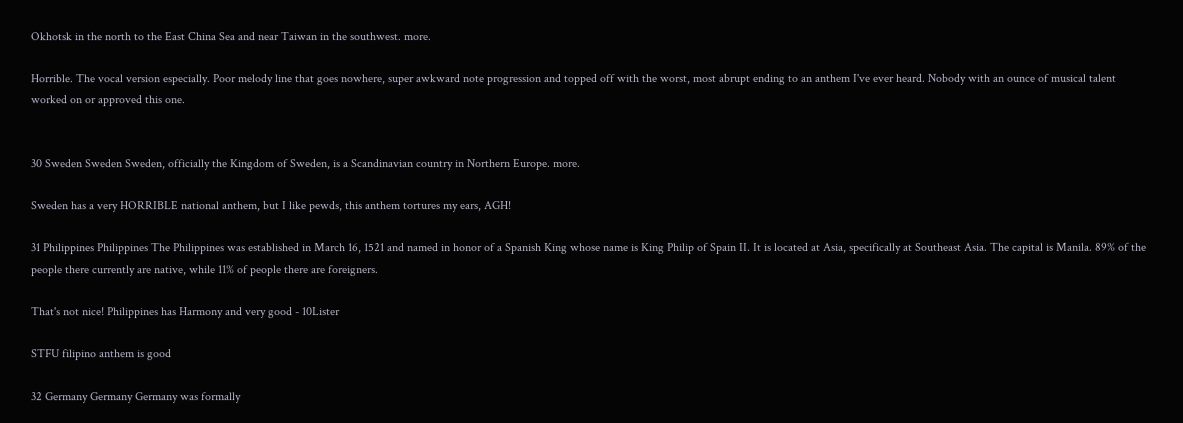Okhotsk in the north to the East China Sea and near Taiwan in the southwest. more.

Horrible. The vocal version especially. Poor melody line that goes nowhere, super awkward note progression and topped off with the worst, most abrupt ending to an anthem I've ever heard. Nobody with an ounce of musical talent worked on or approved this one.


30 Sweden Sweden Sweden, officially the Kingdom of Sweden, is a Scandinavian country in Northern Europe. more.

Sweden has a very HORRIBLE national anthem, but I like pewds, this anthem tortures my ears, AGH!

31 Philippines Philippines The Philippines was established in March 16, 1521 and named in honor of a Spanish King whose name is King Philip of Spain II. It is located at Asia, specifically at Southeast Asia. The capital is Manila. 89% of the people there currently are native, while 11% of people there are foreigners.

That's not nice! Philippines has Harmony and very good - 10Lister

STFU filipino anthem is good

32 Germany Germany Germany was formally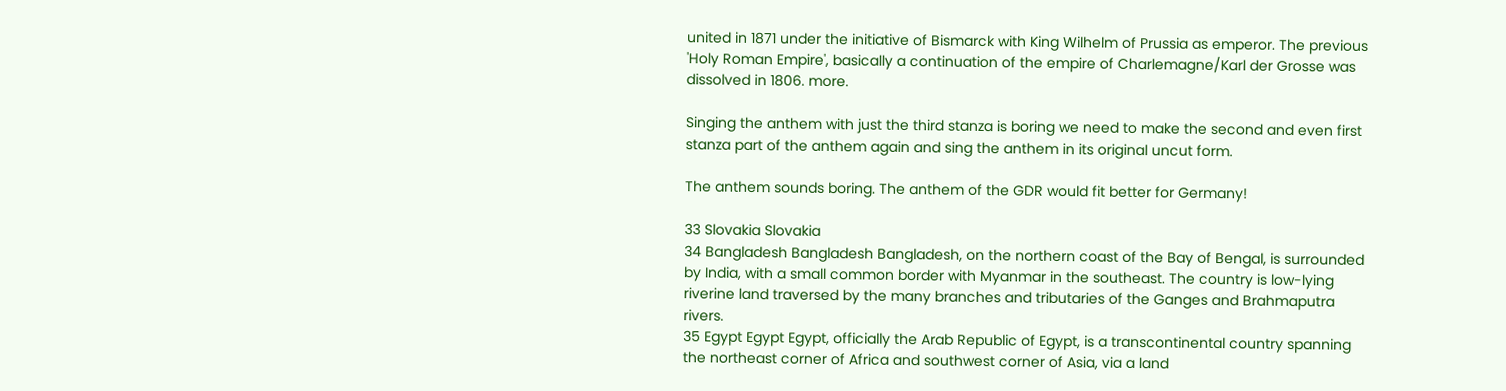united in 1871 under the initiative of Bismarck with King Wilhelm of Prussia as emperor. The previous 'Holy Roman Empire', basically a continuation of the empire of Charlemagne/Karl der Grosse was dissolved in 1806. more.

Singing the anthem with just the third stanza is boring we need to make the second and even first stanza part of the anthem again and sing the anthem in its original uncut form.

The anthem sounds boring. The anthem of the GDR would fit better for Germany!

33 Slovakia Slovakia
34 Bangladesh Bangladesh Bangladesh, on the northern coast of the Bay of Bengal, is surrounded by India, with a small common border with Myanmar in the southeast. The country is low-lying riverine land traversed by the many branches and tributaries of the Ganges and Brahmaputra rivers.
35 Egypt Egypt Egypt, officially the Arab Republic of Egypt, is a transcontinental country spanning the northeast corner of Africa and southwest corner of Asia, via a land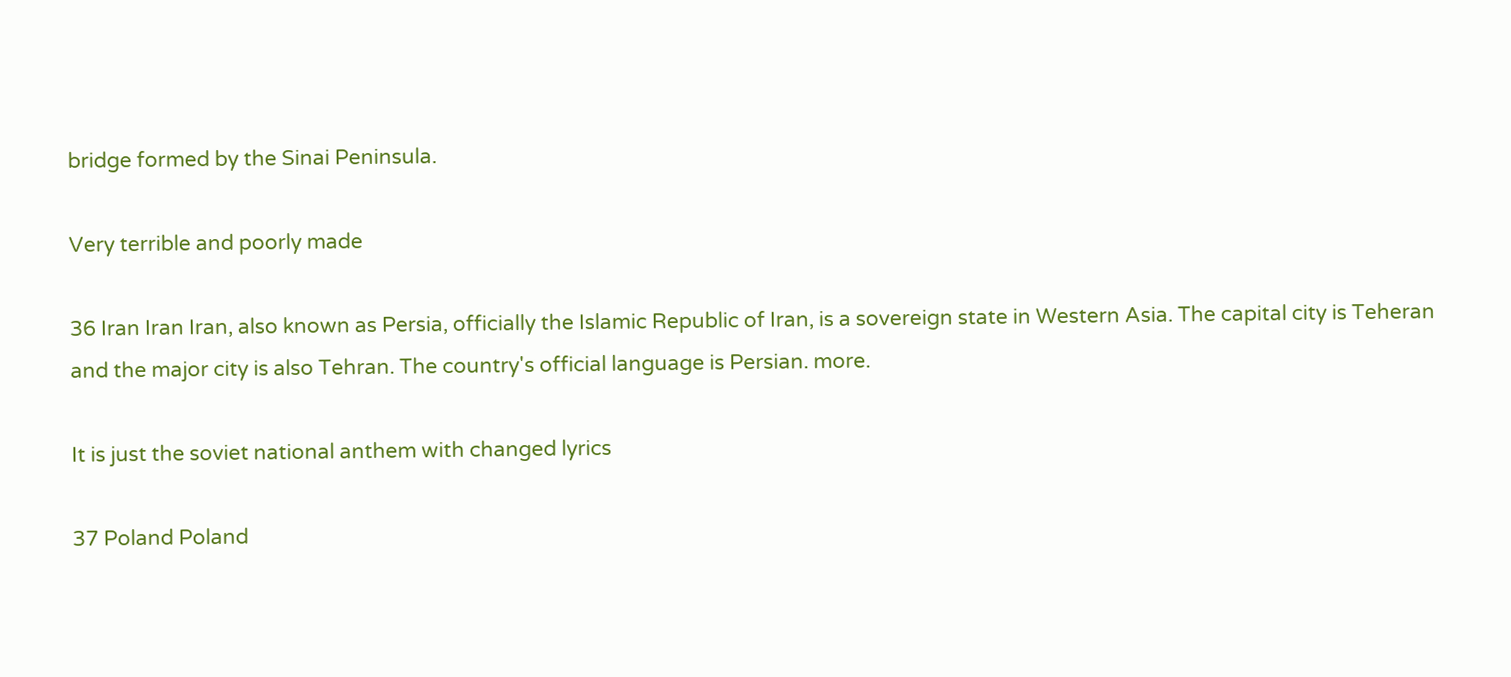bridge formed by the Sinai Peninsula.

Very terrible and poorly made

36 Iran Iran Iran, also known as Persia, officially the Islamic Republic of Iran, is a sovereign state in Western Asia. The capital city is Teheran and the major city is also Tehran. The country's official language is Persian. more.

It is just the soviet national anthem with changed lyrics

37 Poland Poland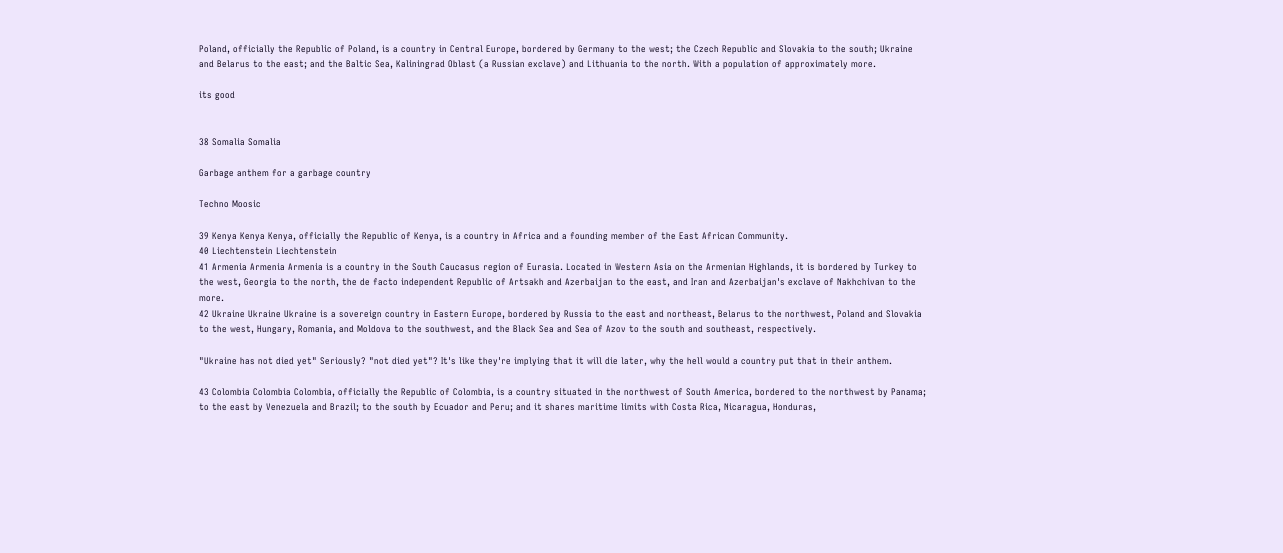Poland, officially the Republic of Poland, is a country in Central Europe, bordered by Germany to the west; the Czech Republic and Slovakia to the south; Ukraine and Belarus to the east; and the Baltic Sea, Kaliningrad Oblast (a Russian exclave) and Lithuania to the north. With a population of approximately more.

its good


38 Somalia Somalia

Garbage anthem for a garbage country

Techno Moosic

39 Kenya Kenya Kenya, officially the Republic of Kenya, is a country in Africa and a founding member of the East African Community.
40 Liechtenstein Liechtenstein
41 Armenia Armenia Armenia is a country in the South Caucasus region of Eurasia. Located in Western Asia on the Armenian Highlands, it is bordered by Turkey to the west, Georgia to the north, the de facto independent Republic of Artsakh and Azerbaijan to the east, and Iran and Azerbaijan's exclave of Nakhchivan to the more.
42 Ukraine Ukraine Ukraine is a sovereign country in Eastern Europe, bordered by Russia to the east and northeast, Belarus to the northwest, Poland and Slovakia to the west, Hungary, Romania, and Moldova to the southwest, and the Black Sea and Sea of Azov to the south and southeast, respectively.

"Ukraine has not died yet" Seriously? "not died yet"? It's like they're implying that it will die later, why the hell would a country put that in their anthem.

43 Colombia Colombia Colombia, officially the Republic of Colombia, is a country situated in the northwest of South America, bordered to the northwest by Panama; to the east by Venezuela and Brazil; to the south by Ecuador and Peru; and it shares maritime limits with Costa Rica, Nicaragua, Honduras,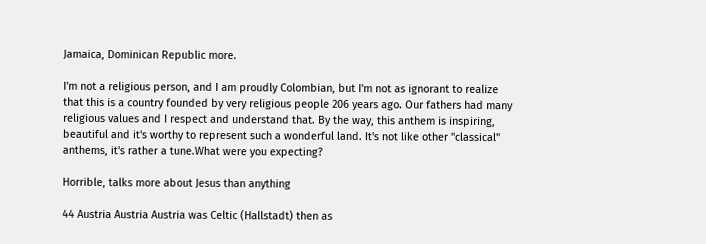Jamaica, Dominican Republic more.

I'm not a religious person, and I am proudly Colombian, but I'm not as ignorant to realize that this is a country founded by very religious people 206 years ago. Our fathers had many religious values and I respect and understand that. By the way, this anthem is inspiring, beautiful and it's worthy to represent such a wonderful land. It's not like other "classical" anthems, it's rather a tune.What were you expecting?

Horrible, talks more about Jesus than anything

44 Austria Austria Austria was Celtic (Hallstadt) then as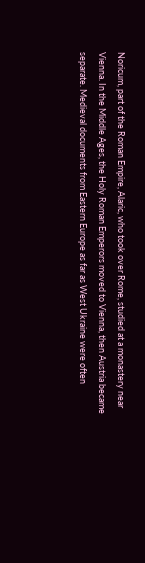Noricum, part of the Roman Empire, Alaric, who took over Rome, studied at a monastery near Vienna. In the Middle Ages, the Holy Roman Emperors moved to Vienna, then Austria became separate. Medieval documents from Eastern Europe as far as West Ukraine were often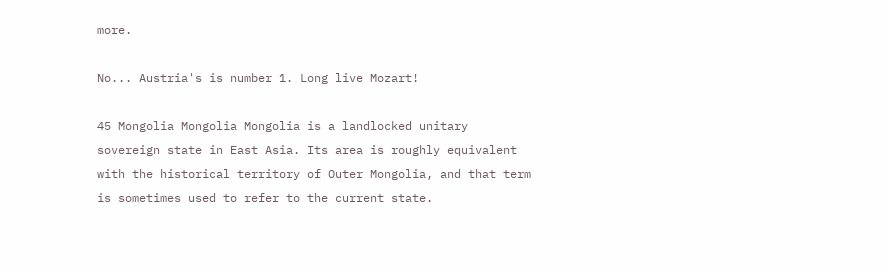more.

No... Austria's is number 1. Long live Mozart!

45 Mongolia Mongolia Mongolia is a landlocked unitary sovereign state in East Asia. Its area is roughly equivalent with the historical territory of Outer Mongolia, and that term is sometimes used to refer to the current state.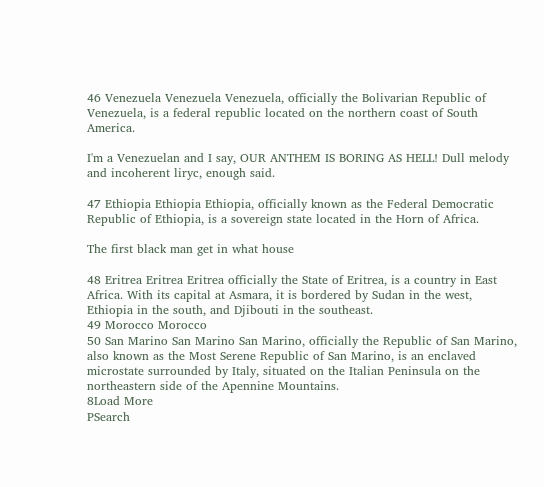46 Venezuela Venezuela Venezuela, officially the Bolivarian Republic of Venezuela, is a federal republic located on the northern coast of South America.

I'm a Venezuelan and I say, OUR ANTHEM IS BORING AS HELL! Dull melody and incoherent liryc, enough said.

47 Ethiopia Ethiopia Ethiopia, officially known as the Federal Democratic Republic of Ethiopia, is a sovereign state located in the Horn of Africa.

The first black man get in what house

48 Eritrea Eritrea Eritrea officially the State of Eritrea, is a country in East Africa. With its capital at Asmara, it is bordered by Sudan in the west, Ethiopia in the south, and Djibouti in the southeast.
49 Morocco Morocco
50 San Marino San Marino San Marino, officially the Republic of San Marino, also known as the Most Serene Republic of San Marino, is an enclaved microstate surrounded by Italy, situated on the Italian Peninsula on the northeastern side of the Apennine Mountains.
8Load More
PSearch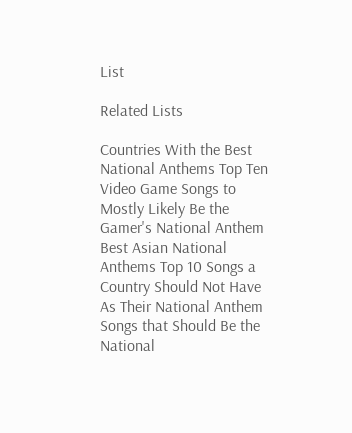List

Related Lists

Countries With the Best National Anthems Top Ten Video Game Songs to Mostly Likely Be the Gamer's National Anthem Best Asian National Anthems Top 10 Songs a Country Should Not Have As Their National Anthem Songs that Should Be the National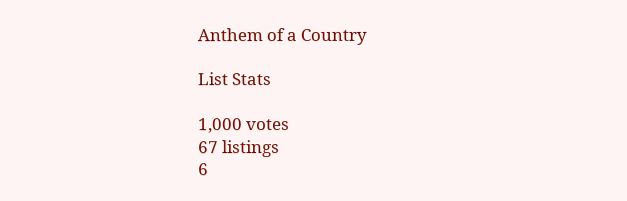Anthem of a Country

List Stats

1,000 votes
67 listings
6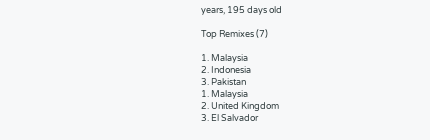years, 195 days old

Top Remixes (7)

1. Malaysia
2. Indonesia
3. Pakistan
1. Malaysia
2. United Kingdom
3. El Salvador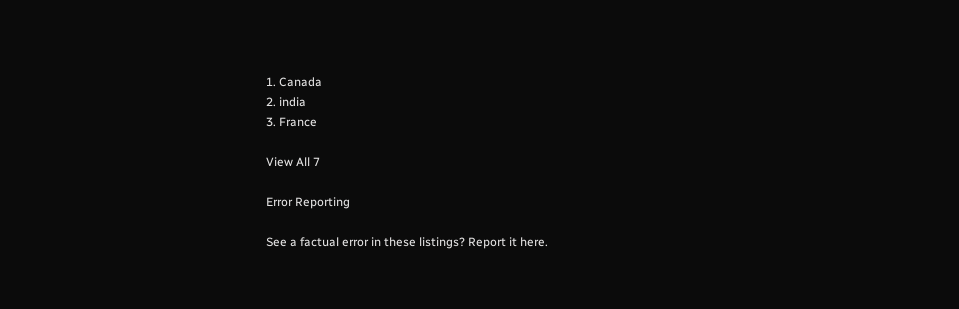1. Canada
2. india
3. France

View All 7

Error Reporting

See a factual error in these listings? Report it here.